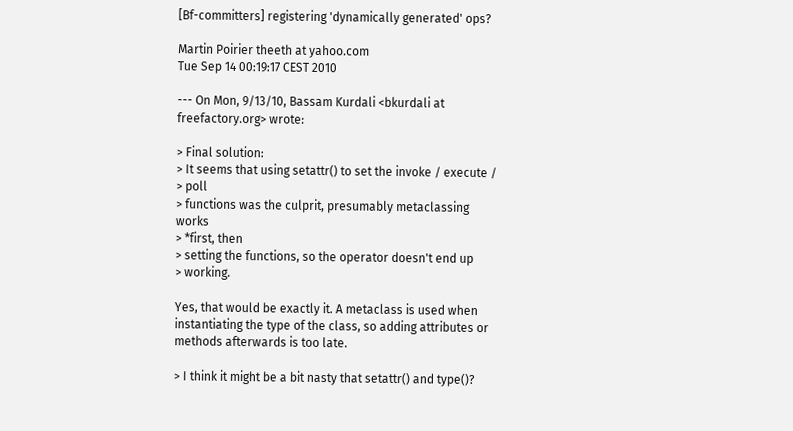[Bf-committers] registering 'dynamically generated' ops?

Martin Poirier theeth at yahoo.com
Tue Sep 14 00:19:17 CEST 2010

--- On Mon, 9/13/10, Bassam Kurdali <bkurdali at freefactory.org> wrote:

> Final solution:
> It seems that using setattr() to set the invoke / execute /
> poll
> functions was the culprit, presumably metaclassing works
> *first, then
> setting the functions, so the operator doesn't end up
> working.

Yes, that would be exactly it. A metaclass is used when instantiating the type of the class, so adding attributes or methods afterwards is too late.

> I think it might be a bit nasty that setattr() and type()?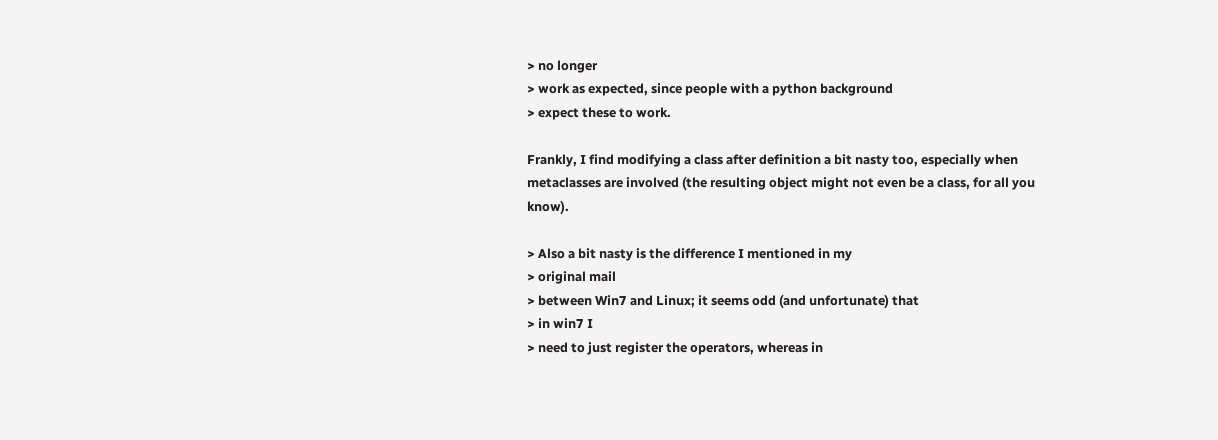> no longer
> work as expected, since people with a python background
> expect these to work.

Frankly, I find modifying a class after definition a bit nasty too, especially when metaclasses are involved (the resulting object might not even be a class, for all you know).

> Also a bit nasty is the difference I mentioned in my
> original mail
> between Win7 and Linux; it seems odd (and unfortunate) that
> in win7 I
> need to just register the operators, whereas in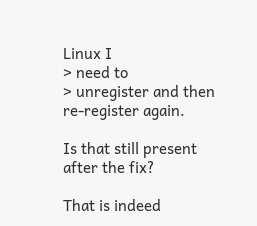Linux I
> need to
> unregister and then re-register again.

Is that still present after the fix?

That is indeed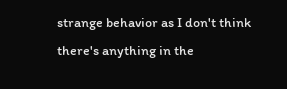strange behavior as I don't think there's anything in the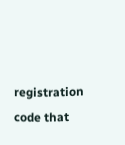registration code that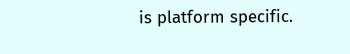is platform specific.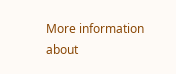More information about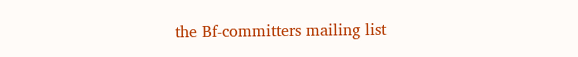the Bf-committers mailing list